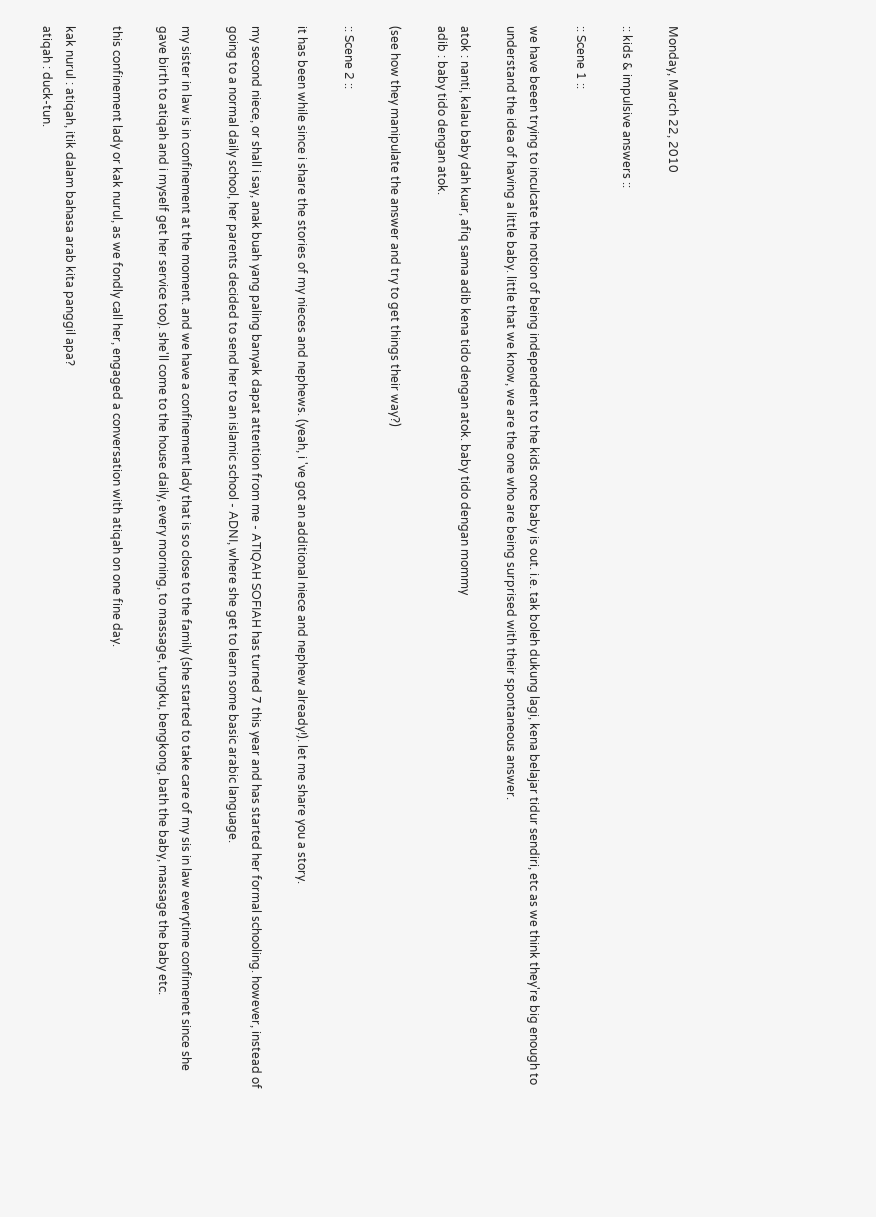Monday, March 22, 2010

:: kids & impulsive answers ::

:: Scene 1 ::

we have beeen trying to inculcate the notion of being independent to the kids once baby is out. i.e. tak boleh dukung lagi, kena belajar tidur sendiri, etc as we think they're big enough to understand the idea of having a little baby. little that we know, we are the one who are being surprised with their spontaneous answer.

atok : nanti, kalau baby dah kuar, afiq sama adib kena tido dengan atok. baby tido dengan mommy
adib : baby tido dengan atok.

(see how they manipulate the answer and try to get things their way?)

:: Scene 2 ::

it has been while since i share the stories of my nieces and nephews. (yeah, i 've got an additional niece and nephew already!). let me share you a story.

my second niece, or shall i say, anak buah yang paling banyak dapat attention from me - ATIQAH SOFIAH has turned 7 this year and has started her formal schooling. however, instead of going to a normal daily school, her parents decided to send her to an islamic school - ADNI, where she get to learn some basic arabic language.

my sister in law is in confinement at the moment. and we have a confinement lady that is so close to the family (she started to take care of my sis in law everytime confimenet since she gave birth to atiqah and i myself get her service too). she'll come to the house daily, every morning, to massage, tungku, bengkong, bath the baby, massage the baby etc.

this confinement lady or kak nurul, as we fondly call her, engaged a conversation with atiqah on one fine day.

kak nurul : atiqah, itik dalam bahasa arab kita panggil apa?
atiqah : duck-tun.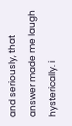and seriously, that answer made me laugh hysterically. i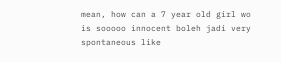mean, how can a 7 year old girl wo is sooooo innocent boleh jadi very spontaneous like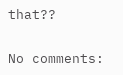that??

No comments: